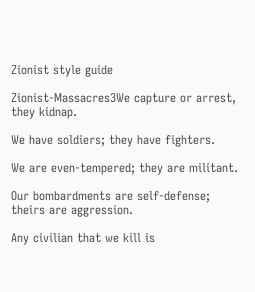Zionist style guide

Zionist-Massacres3We capture or arrest, they kidnap.

We have soldiers; they have fighters.

We are even-tempered; they are militant.

Our bombardments are self-defense; theirs are aggression.

Any civilian that we kill is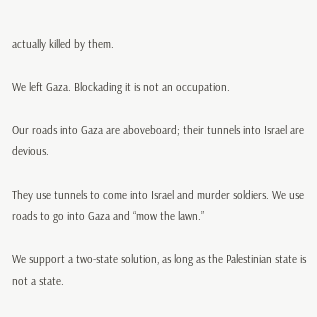actually killed by them.

We left Gaza. Blockading it is not an occupation.

Our roads into Gaza are aboveboard; their tunnels into Israel are devious.

They use tunnels to come into Israel and murder soldiers. We use roads to go into Gaza and “mow the lawn.”

We support a two-state solution, as long as the Palestinian state is not a state.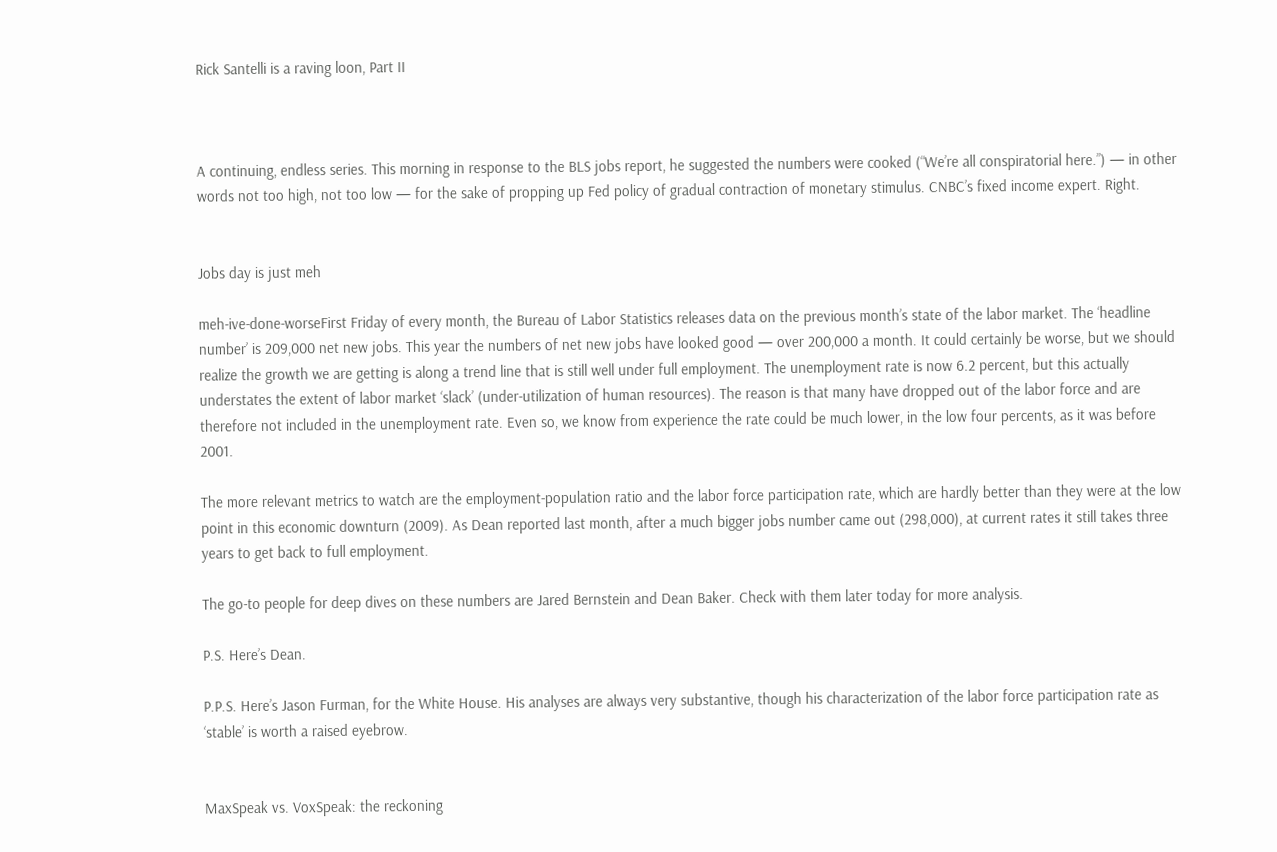Rick Santelli is a raving loon, Part II



A continuing, endless series. This morning in response to the BLS jobs report, he suggested the numbers were cooked (“We’re all conspiratorial here.”) — in other words not too high, not too low — for the sake of propping up Fed policy of gradual contraction of monetary stimulus. CNBC’s fixed income expert. Right.


Jobs day is just meh

meh-ive-done-worseFirst Friday of every month, the Bureau of Labor Statistics releases data on the previous month’s state of the labor market. The ‘headline number’ is 209,000 net new jobs. This year the numbers of net new jobs have looked good — over 200,000 a month. It could certainly be worse, but we should realize the growth we are getting is along a trend line that is still well under full employment. The unemployment rate is now 6.2 percent, but this actually understates the extent of labor market ‘slack’ (under-utilization of human resources). The reason is that many have dropped out of the labor force and are therefore not included in the unemployment rate. Even so, we know from experience the rate could be much lower, in the low four percents, as it was before 2001.

The more relevant metrics to watch are the employment-population ratio and the labor force participation rate, which are hardly better than they were at the low point in this economic downturn (2009). As Dean reported last month, after a much bigger jobs number came out (298,000), at current rates it still takes three years to get back to full employment.

The go-to people for deep dives on these numbers are Jared Bernstein and Dean Baker. Check with them later today for more analysis.

P.S. Here’s Dean.

P.P.S. Here’s Jason Furman, for the White House. His analyses are always very substantive, though his characterization of the labor force participation rate as ‘stable’ is worth a raised eyebrow.


MaxSpeak vs. VoxSpeak: the reckoning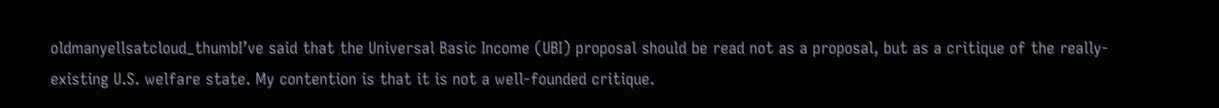oldmanyellsatcloud_thumbI’ve said that the Universal Basic Income (UBI) proposal should be read not as a proposal, but as a critique of the really-existing U.S. welfare state. My contention is that it is not a well-founded critique.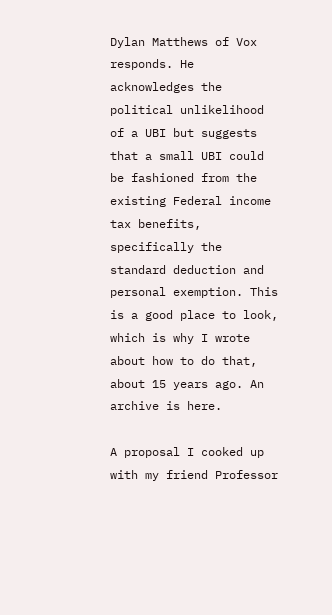Dylan Matthews of Vox responds. He acknowledges the political unlikelihood of a UBI but suggests that a small UBI could be fashioned from the existing Federal income tax benefits, specifically the standard deduction and personal exemption. This is a good place to look, which is why I wrote about how to do that, about 15 years ago. An archive is here.

A proposal I cooked up with my friend Professor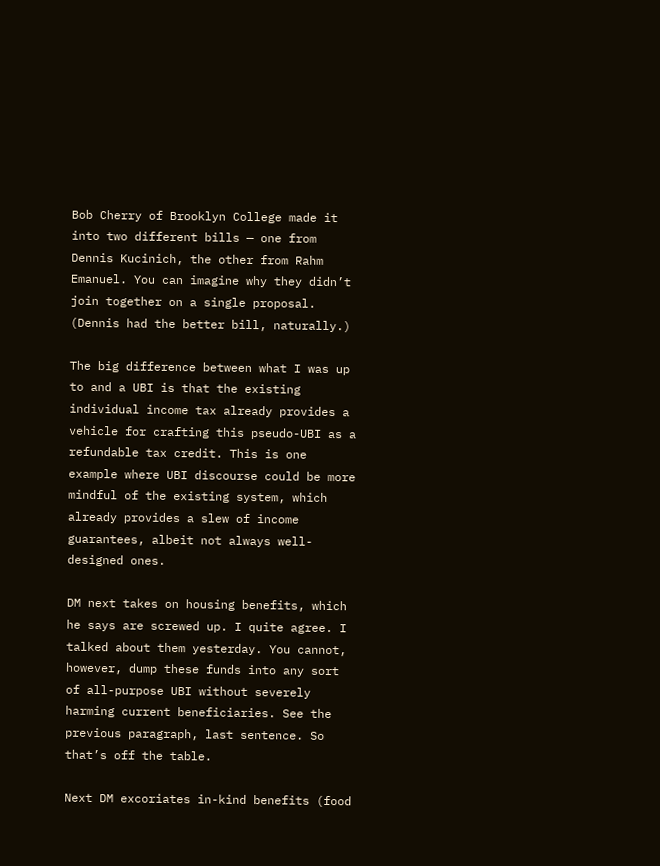Bob Cherry of Brooklyn College made it into two different bills — one from Dennis Kucinich, the other from Rahm Emanuel. You can imagine why they didn’t join together on a single proposal. (Dennis had the better bill, naturally.)

The big difference between what I was up to and a UBI is that the existing individual income tax already provides a vehicle for crafting this pseudo-UBI as a refundable tax credit. This is one example where UBI discourse could be more mindful of the existing system, which already provides a slew of income guarantees, albeit not always well-designed ones.

DM next takes on housing benefits, which he says are screwed up. I quite agree. I talked about them yesterday. You cannot, however, dump these funds into any sort of all-purpose UBI without severely harming current beneficiaries. See the previous paragraph, last sentence. So that’s off the table.

Next DM excoriates in-kind benefits (food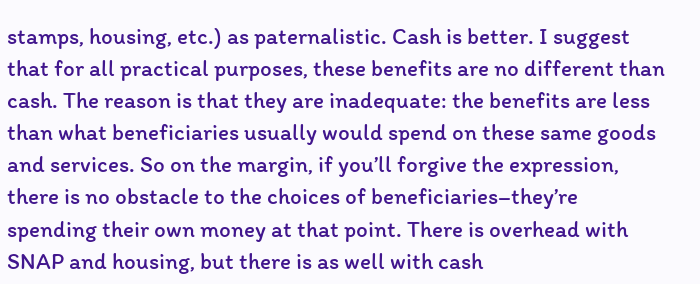stamps, housing, etc.) as paternalistic. Cash is better. I suggest that for all practical purposes, these benefits are no different than cash. The reason is that they are inadequate: the benefits are less than what beneficiaries usually would spend on these same goods and services. So on the margin, if you’ll forgive the expression, there is no obstacle to the choices of beneficiaries–they’re spending their own money at that point. There is overhead with SNAP and housing, but there is as well with cash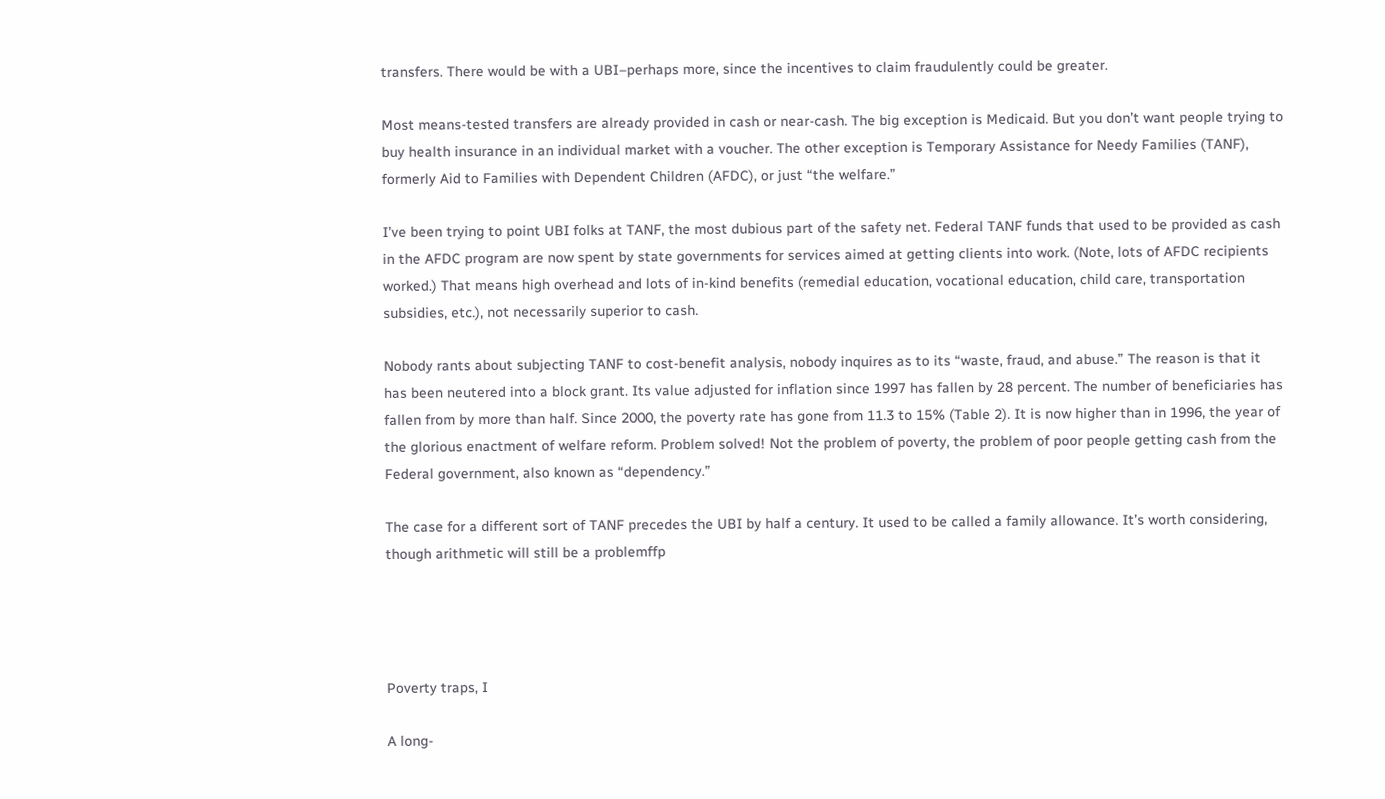transfers. There would be with a UBI–perhaps more, since the incentives to claim fraudulently could be greater.

Most means-tested transfers are already provided in cash or near-cash. The big exception is Medicaid. But you don’t want people trying to buy health insurance in an individual market with a voucher. The other exception is Temporary Assistance for Needy Families (TANF), formerly Aid to Families with Dependent Children (AFDC), or just “the welfare.”

I’ve been trying to point UBI folks at TANF, the most dubious part of the safety net. Federal TANF funds that used to be provided as cash in the AFDC program are now spent by state governments for services aimed at getting clients into work. (Note, lots of AFDC recipients worked.) That means high overhead and lots of in-kind benefits (remedial education, vocational education, child care, transportation subsidies, etc.), not necessarily superior to cash.

Nobody rants about subjecting TANF to cost-benefit analysis, nobody inquires as to its “waste, fraud, and abuse.” The reason is that it has been neutered into a block grant. Its value adjusted for inflation since 1997 has fallen by 28 percent. The number of beneficiaries has fallen from by more than half. Since 2000, the poverty rate has gone from 11.3 to 15% (Table 2). It is now higher than in 1996, the year of the glorious enactment of welfare reform. Problem solved! Not the problem of poverty, the problem of poor people getting cash from the Federal government, also known as “dependency.”

The case for a different sort of TANF precedes the UBI by half a century. It used to be called a family allowance. It’s worth considering, though arithmetic will still be a problemffp




Poverty traps, I

A long-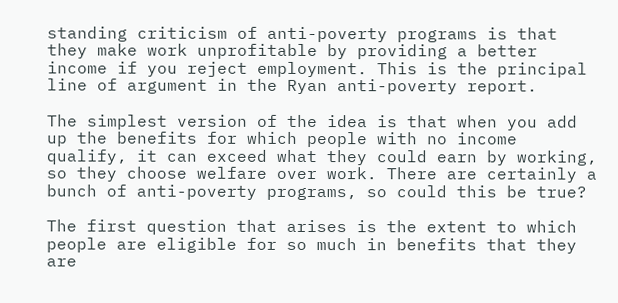standing criticism of anti-poverty programs is that they make work unprofitable by providing a better income if you reject employment. This is the principal line of argument in the Ryan anti-poverty report.

The simplest version of the idea is that when you add up the benefits for which people with no income qualify, it can exceed what they could earn by working, so they choose welfare over work. There are certainly a bunch of anti-poverty programs, so could this be true?

The first question that arises is the extent to which people are eligible for so much in benefits that they are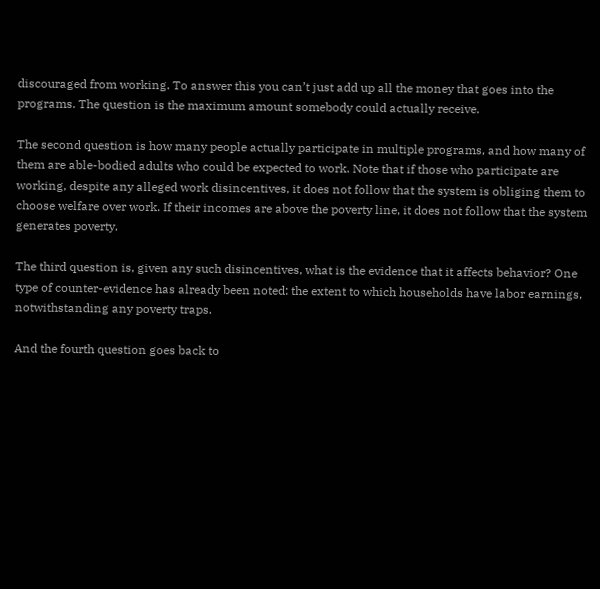discouraged from working. To answer this you can’t just add up all the money that goes into the programs. The question is the maximum amount somebody could actually receive.

The second question is how many people actually participate in multiple programs, and how many of them are able-bodied adults who could be expected to work. Note that if those who participate are working, despite any alleged work disincentives, it does not follow that the system is obliging them to choose welfare over work. If their incomes are above the poverty line, it does not follow that the system generates poverty.

The third question is, given any such disincentives, what is the evidence that it affects behavior? One type of counter-evidence has already been noted: the extent to which households have labor earnings, notwithstanding any poverty traps.

And the fourth question goes back to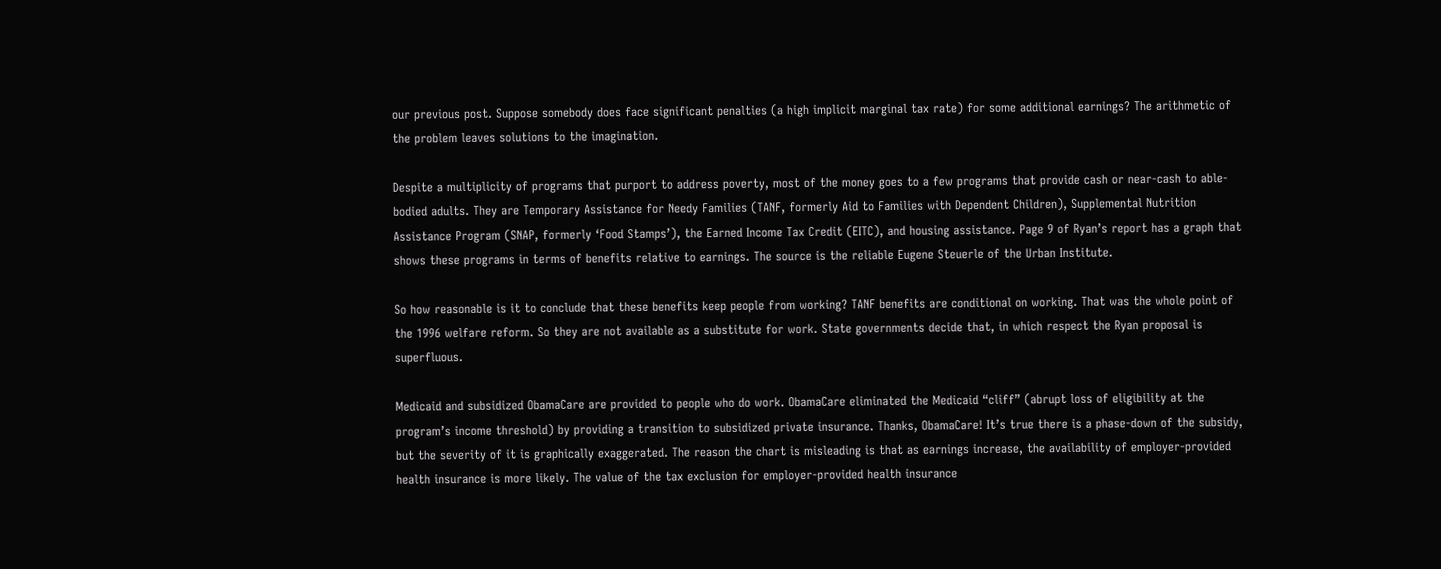our previous post. Suppose somebody does face significant penalties (a high implicit marginal tax rate) for some additional earnings? The arithmetic of the problem leaves solutions to the imagination.

Despite a multiplicity of programs that purport to address poverty, most of the money goes to a few programs that provide cash or near-cash to able-bodied adults. They are Temporary Assistance for Needy Families (TANF, formerly Aid to Families with Dependent Children), Supplemental Nutrition Assistance Program (SNAP, formerly ‘Food Stamps’), the Earned Income Tax Credit (EITC), and housing assistance. Page 9 of Ryan’s report has a graph that shows these programs in terms of benefits relative to earnings. The source is the reliable Eugene Steuerle of the Urban Institute.

So how reasonable is it to conclude that these benefits keep people from working? TANF benefits are conditional on working. That was the whole point of the 1996 welfare reform. So they are not available as a substitute for work. State governments decide that, in which respect the Ryan proposal is superfluous.

Medicaid and subsidized ObamaCare are provided to people who do work. ObamaCare eliminated the Medicaid “cliff” (abrupt loss of eligibility at the program’s income threshold) by providing a transition to subsidized private insurance. Thanks, ObamaCare! It’s true there is a phase-down of the subsidy, but the severity of it is graphically exaggerated. The reason the chart is misleading is that as earnings increase, the availability of employer-provided health insurance is more likely. The value of the tax exclusion for employer-provided health insurance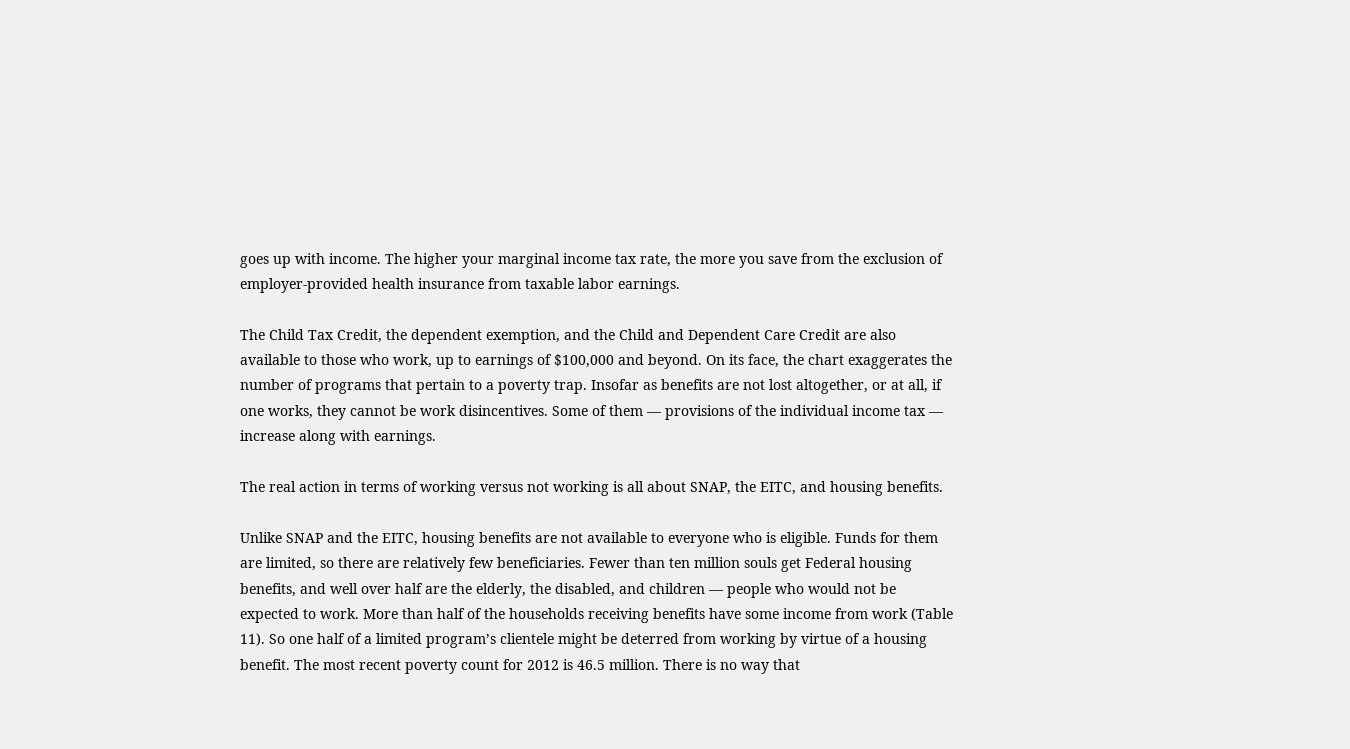goes up with income. The higher your marginal income tax rate, the more you save from the exclusion of employer-provided health insurance from taxable labor earnings.

The Child Tax Credit, the dependent exemption, and the Child and Dependent Care Credit are also available to those who work, up to earnings of $100,000 and beyond. On its face, the chart exaggerates the number of programs that pertain to a poverty trap. Insofar as benefits are not lost altogether, or at all, if one works, they cannot be work disincentives. Some of them — provisions of the individual income tax — increase along with earnings.

The real action in terms of working versus not working is all about SNAP, the EITC, and housing benefits.

Unlike SNAP and the EITC, housing benefits are not available to everyone who is eligible. Funds for them are limited, so there are relatively few beneficiaries. Fewer than ten million souls get Federal housing benefits, and well over half are the elderly, the disabled, and children — people who would not be expected to work. More than half of the households receiving benefits have some income from work (Table 11). So one half of a limited program’s clientele might be deterred from working by virtue of a housing benefit. The most recent poverty count for 2012 is 46.5 million. There is no way that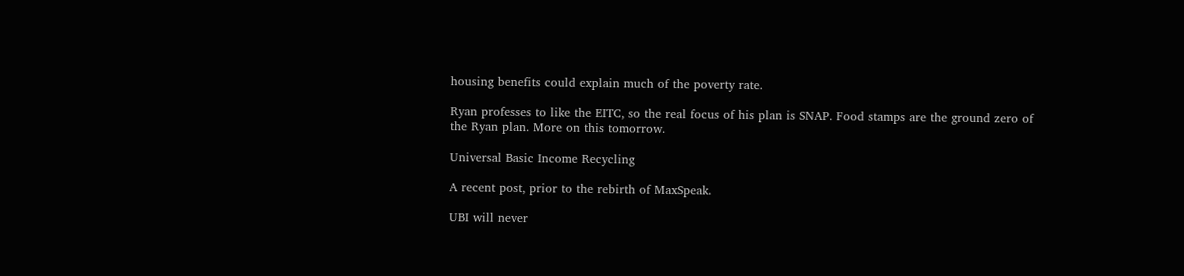housing benefits could explain much of the poverty rate.

Ryan professes to like the EITC, so the real focus of his plan is SNAP. Food stamps are the ground zero of the Ryan plan. More on this tomorrow.

Universal Basic Income Recycling

A recent post, prior to the rebirth of MaxSpeak.

UBI will never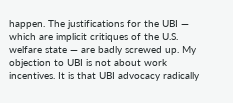happen. The justifications for the UBI — which are implicit critiques of the U.S. welfare state — are badly screwed up. My objection to UBI is not about work incentives. It is that UBI advocacy radically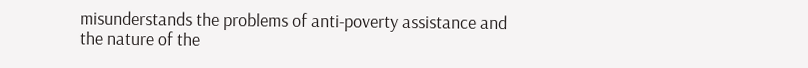misunderstands the problems of anti-poverty assistance and the nature of the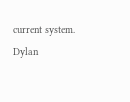current system. Dylan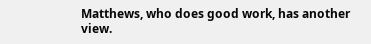Matthews, who does good work, has another view.